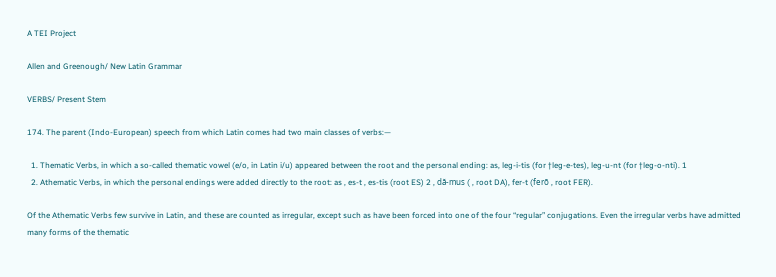A TEI Project

Allen and Greenough/ New Latin Grammar

VERBS/ Present Stem

174. The parent (Indo-European) speech from which Latin comes had two main classes of verbs:—

  1. Thematic Verbs, in which a so-called thematic vowel (e/o, in Latin i/u) appeared between the root and the personal ending: as, leg-i-tis (for †leg-e-tes), leg-u-nt (for †leg-o-nti). 1
  2. Athematic Verbs, in which the personal endings were added directly to the root: as , es-t , es-tis (root ES) 2 , dă-mus ( , root DA), fer-t (ferō , root FER).

Of the Athematic Verbs few survive in Latin, and these are counted as irregular, except such as have been forced into one of the four “regular” conjugations. Even the irregular verbs have admitted many forms of the thematic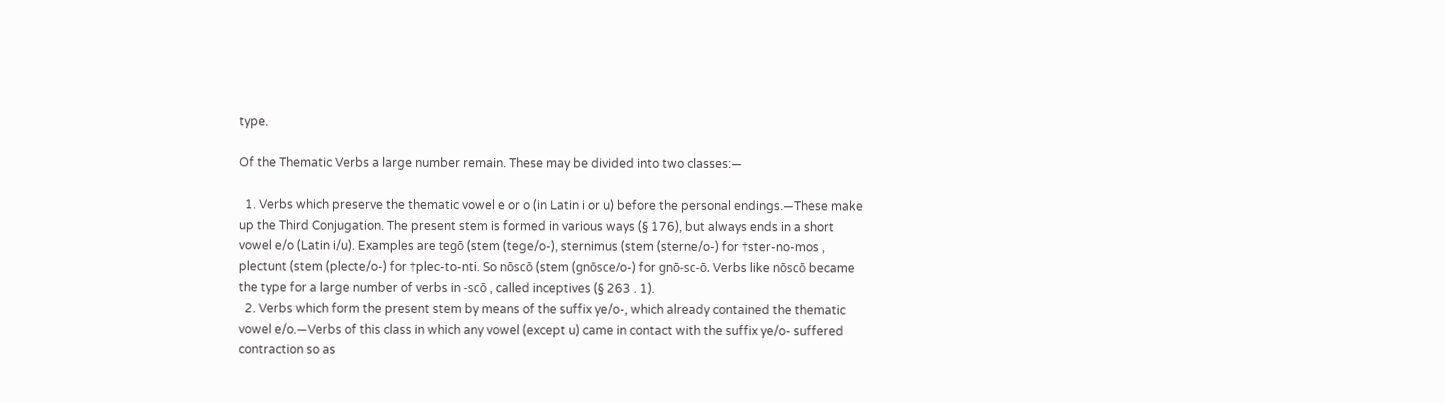type.

Of the Thematic Verbs a large number remain. These may be divided into two classes:—

  1. Verbs which preserve the thematic vowel e or o (in Latin i or u) before the personal endings.—These make up the Third Conjugation. The present stem is formed in various ways (§ 176), but always ends in a short vowel e/o (Latin i/u). Examples are tegō (stem (tege/o-), sternimus (stem (sterne/o-) for †ster-no-mos , plectunt (stem (plecte/o-) for †plec-to-nti. So nōscō (stem (gnōsce/o-) for gnō-sc-ō. Verbs like nōscō became the type for a large number of verbs in -scō , called inceptives (§ 263 . 1).
  2. Verbs which form the present stem by means of the suffix ye/o-, which already contained the thematic vowel e/o.—Verbs of this class in which any vowel (except u) came in contact with the suffix ye/o- suffered contraction so as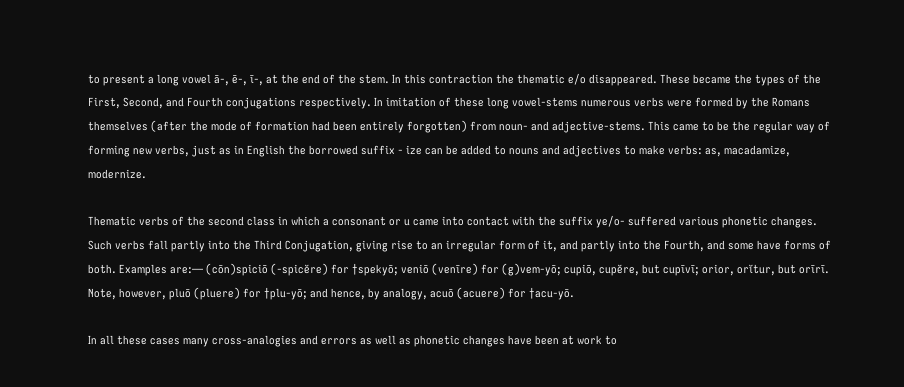to present a long vowel ā-, ē-, ī-, at the end of the stem. In this contraction the thematic e/o disappeared. These became the types of the First, Second, and Fourth conjugations respectively. In imitation of these long vowel-stems numerous verbs were formed by the Romans themselves (after the mode of formation had been entirely forgotten) from noun- and adjective-stems. This came to be the regular way of forming new verbs, just as in English the borrowed suffix - ize can be added to nouns and adjectives to make verbs: as, macadamize, modernize.

Thematic verbs of the second class in which a consonant or u came into contact with the suffix ye/o- suffered various phonetic changes. Such verbs fall partly into the Third Conjugation, giving rise to an irregular form of it, and partly into the Fourth, and some have forms of both. Examples are:— (cōn)spiciō (-spicĕre) for †spekyō; veniō (venīre) for (g)vem-yō; cupiō, cupĕre, but cupīvī; orior, orĭtur, but orīrī. Note, however, pluō (pluere) for †plu-yō; and hence, by analogy, acuō (acuere) for †acu-yō.

In all these cases many cross-analogies and errors as well as phonetic changes have been at work to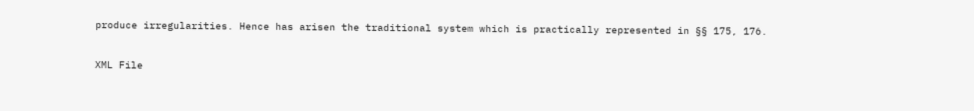produce irregularities. Hence has arisen the traditional system which is practically represented in §§ 175, 176.

XML File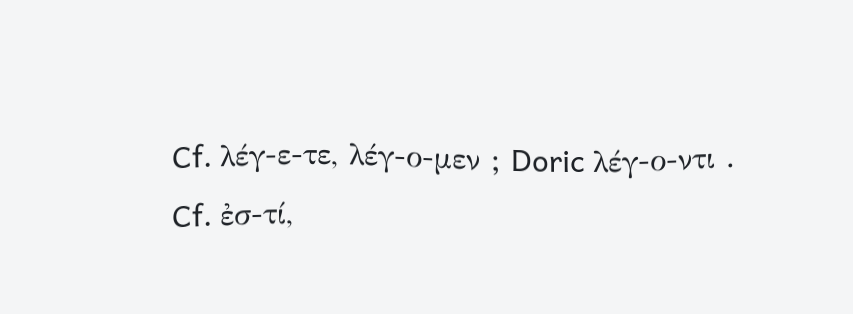Cf. λέγ-ε-τε, λέγ-ο-μεν ; Doric λέγ-ο-ντι .
Cf. ἐσ-τί,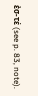ἐσ-τέ (see p. 83, note).